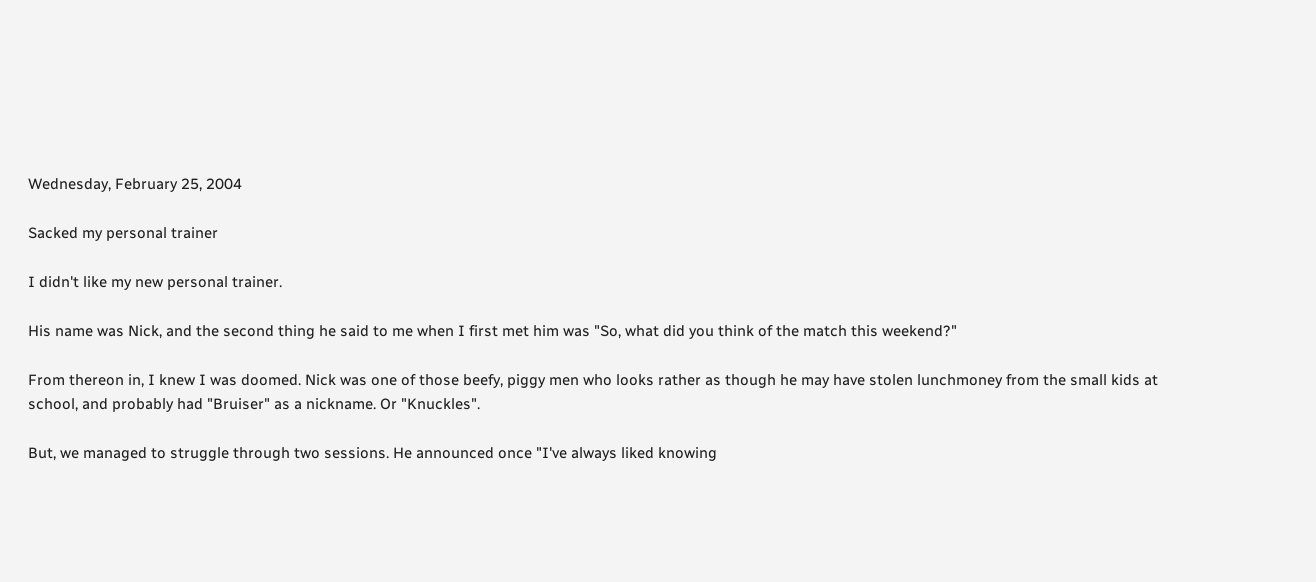Wednesday, February 25, 2004

Sacked my personal trainer

I didn't like my new personal trainer.

His name was Nick, and the second thing he said to me when I first met him was "So, what did you think of the match this weekend?"

From thereon in, I knew I was doomed. Nick was one of those beefy, piggy men who looks rather as though he may have stolen lunchmoney from the small kids at school, and probably had "Bruiser" as a nickname. Or "Knuckles".

But, we managed to struggle through two sessions. He announced once "I've always liked knowing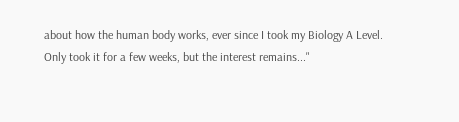about how the human body works, ever since I took my Biology A Level. Only took it for a few weeks, but the interest remains..."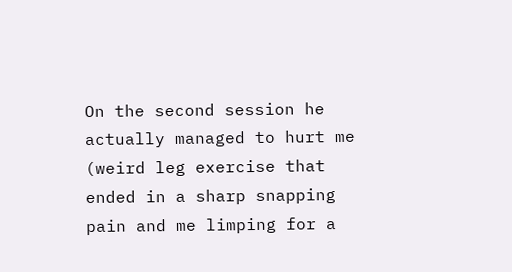On the second session he actually managed to hurt me (weird leg exercise that ended in a sharp snapping pain and me limping for a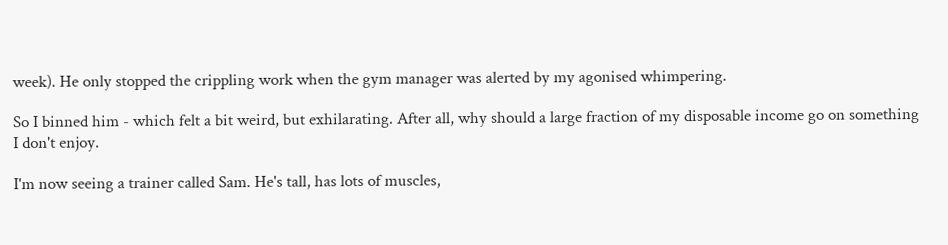week). He only stopped the crippling work when the gym manager was alerted by my agonised whimpering.

So I binned him - which felt a bit weird, but exhilarating. After all, why should a large fraction of my disposable income go on something I don't enjoy.

I'm now seeing a trainer called Sam. He's tall, has lots of muscles,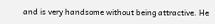and is very handsome without being attractive. He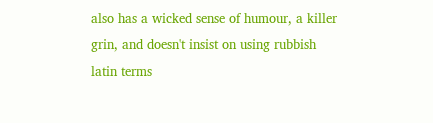also has a wicked sense of humour, a killer grin, and doesn't insist on using rubbish latin terms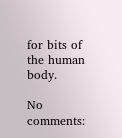for bits of the human body.

No comments: